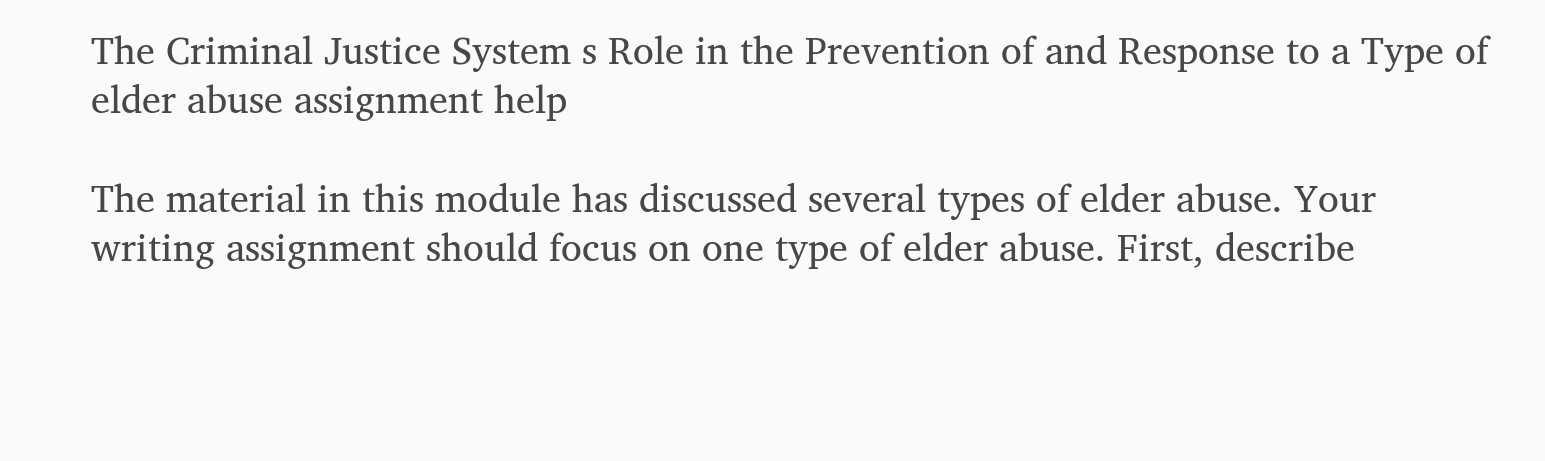The Criminal Justice System s Role in the Prevention of and Response to a Type of elder abuse assignment help

The material in this module has discussed several types of elder abuse. Your writing assignment should focus on one type of elder abuse. First, describe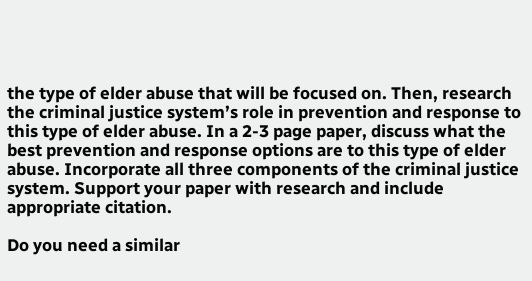the type of elder abuse that will be focused on. Then, research the criminal justice system’s role in prevention and response to this type of elder abuse. In a 2-3 page paper, discuss what the best prevention and response options are to this type of elder abuse. Incorporate all three components of the criminal justice system. Support your paper with research and include appropriate citation.

Do you need a similar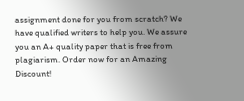assignment done for you from scratch? We have qualified writers to help you. We assure you an A+ quality paper that is free from plagiarism. Order now for an Amazing Discount!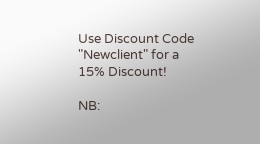Use Discount Code "Newclient" for a 15% Discount!

NB: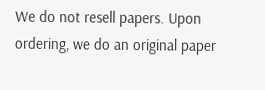We do not resell papers. Upon ordering, we do an original paper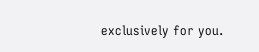exclusively for you.